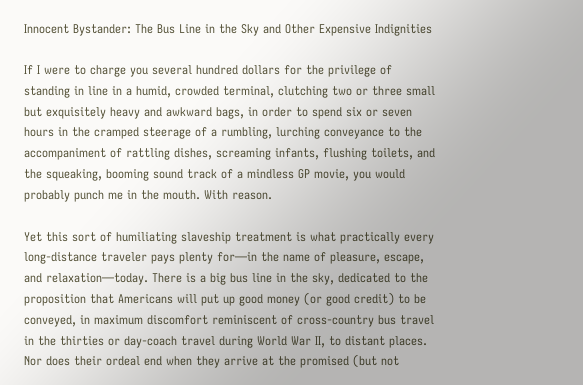Innocent Bystander: The Bus Line in the Sky and Other Expensive Indignities

If I were to charge you several hundred dollars for the privilege of standing in line in a humid, crowded terminal, clutching two or three small but exquisitely heavy and awkward bags, in order to spend six or seven hours in the cramped steerage of a rumbling, lurching conveyance to the accompaniment of rattling dishes, screaming infants, flushing toilets, and the squeaking, booming sound track of a mindless GP movie, you would probably punch me in the mouth. With reason.

Yet this sort of humiliating slaveship treatment is what practically every long-distance traveler pays plenty for—in the name of pleasure, escape, and relaxation—today. There is a big bus line in the sky, dedicated to the proposition that Americans will put up good money (or good credit) to be conveyed, in maximum discomfort reminiscent of cross-country bus travel in the thirties or day-coach travel during World War II, to distant places. Nor does their ordeal end when they arrive at the promised (but not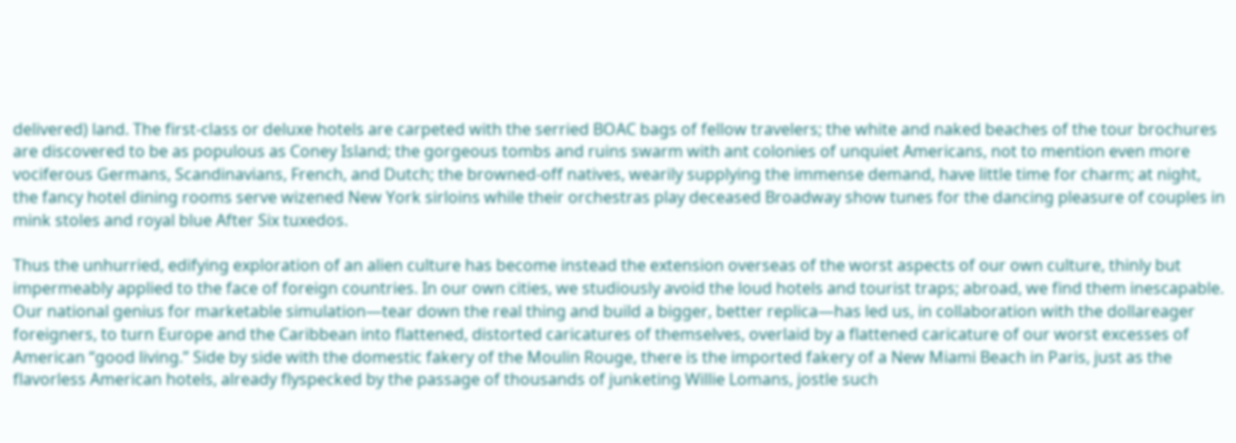delivered) land. The first-class or deluxe hotels are carpeted with the serried BOAC bags of fellow travelers; the white and naked beaches of the tour brochures are discovered to be as populous as Coney Island; the gorgeous tombs and ruins swarm with ant colonies of unquiet Americans, not to mention even more vociferous Germans, Scandinavians, French, and Dutch; the browned-off natives, wearily supplying the immense demand, have little time for charm; at night, the fancy hotel dining rooms serve wizened New York sirloins while their orchestras play deceased Broadway show tunes for the dancing pleasure of couples in mink stoles and royal blue After Six tuxedos.

Thus the unhurried, edifying exploration of an alien culture has become instead the extension overseas of the worst aspects of our own culture, thinly but impermeably applied to the face of foreign countries. In our own cities, we studiously avoid the loud hotels and tourist traps; abroad, we find them inescapable. Our national genius for marketable simulation—tear down the real thing and build a bigger, better replica—has led us, in collaboration with the dollareager foreigners, to turn Europe and the Caribbean into flattened, distorted caricatures of themselves, overlaid by a flattened caricature of our worst excesses of American “good living.” Side by side with the domestic fakery of the Moulin Rouge, there is the imported fakery of a New Miami Beach in Paris, just as the flavorless American hotels, already flyspecked by the passage of thousands of junketing Willie Lomans, jostle such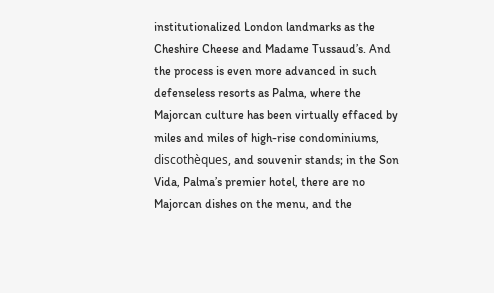institutionalized London landmarks as the Cheshire Cheese and Madame Tussaud’s. And the process is even more advanced in such defenseless resorts as Palma, where the Majorcan culture has been virtually effaced by miles and miles of high-rise condominiums, discothèques, and souvenir stands; in the Son Vida, Palma’s premier hotel, there are no Majorcan dishes on the menu, and the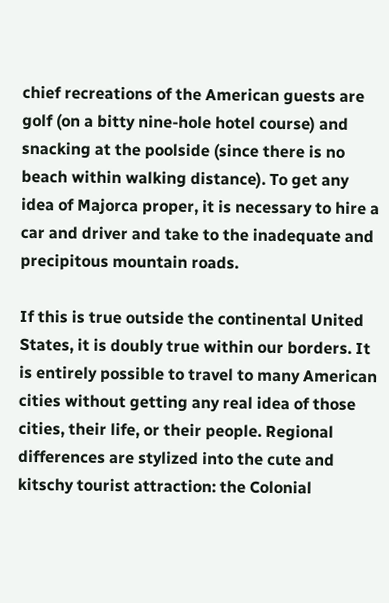chief recreations of the American guests are golf (on a bitty nine-hole hotel course) and snacking at the poolside (since there is no beach within walking distance). To get any idea of Majorca proper, it is necessary to hire a car and driver and take to the inadequate and precipitous mountain roads.

If this is true outside the continental United States, it is doubly true within our borders. It is entirely possible to travel to many American cities without getting any real idea of those cities, their life, or their people. Regional differences are stylized into the cute and kitschy tourist attraction: the Colonial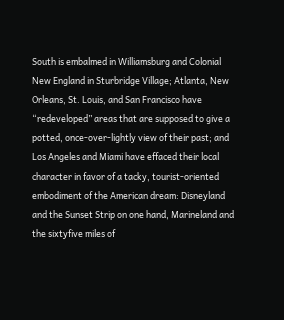South is embalmed in Williamsburg and Colonial New England in Sturbridge Village; Atlanta, New Orleans, St. Louis, and San Francisco have “redeveloped” areas that are supposed to give a potted, once-over-lightly view of their past; and Los Angeles and Miami have effaced their local character in favor of a tacky, tourist-oriented embodiment of the American dream: Disneyland and the Sunset Strip on one hand, Marineland and the sixtyfive miles of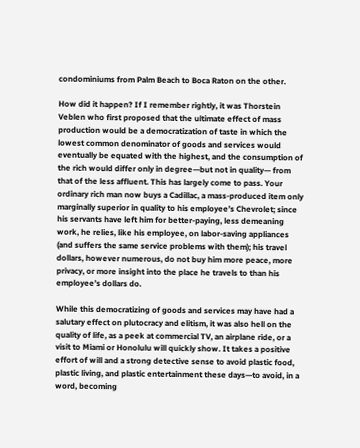condominiums from Palm Beach to Boca Raton on the other.

How did it happen? If I remember rightly, it was Thorstein Veblen who first proposed that the ultimate effect of mass production would be a democratization of taste in which the lowest common denominator of goods and services would eventually be equated with the highest, and the consumption of the rich would differ only in degree—but not in quality— from that of the less affluent. This has largely come to pass. Your ordinary rich man now buys a Cadillac, a mass-produced item only marginally superior in quality to his employee’s Chevrolet; since his servants have left him for better-paying, less demeaning work, he relies, like his employee, on labor-saving appliances (and suffers the same service problems with them); his travel dollars, however numerous, do not buy him more peace, more privacy, or more insight into the place he travels to than his employee’s dollars do.

While this democratizing of goods and services may have had a salutary effect on plutocracy and elitism, it was also hell on the quality of life, as a peek at commercial TV, an airplane ride, or a visit to Miami or Honolulu will quickly show. It takes a positive effort of will and a strong detective sense to avoid plastic food, plastic living, and plastic entertainment these days—to avoid, in a word, becoming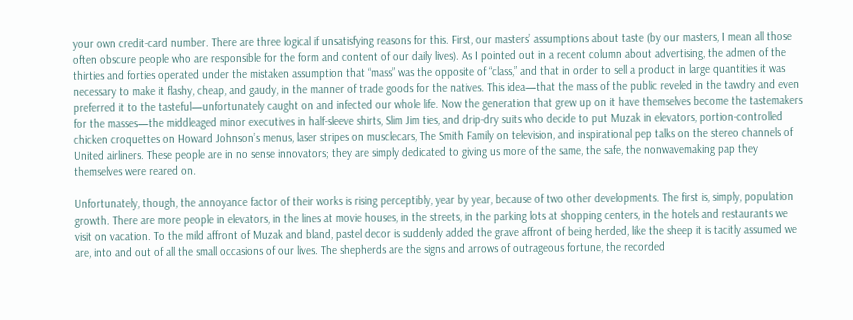your own credit-card number. There are three logical if unsatisfying reasons for this. First, our masters’ assumptions about taste (by our masters, I mean all those often obscure people who are responsible for the form and content of our daily lives). As I pointed out in a recent column about advertising, the admen of the thirties and forties operated under the mistaken assumption that “mass” was the opposite of “class,” and that in order to sell a product in large quantities it was necessary to make it flashy, cheap, and gaudy, in the manner of trade goods for the natives. This idea—that the mass of the public reveled in the tawdry and even preferred it to the tasteful—unfortunately caught on and infected our whole life. Now the generation that grew up on it have themselves become the tastemakers for the masses—the middleaged minor executives in half-sleeve shirts, Slim Jim ties, and drip-dry suits who decide to put Muzak in elevators, portion-controlled chicken croquettes on Howard Johnson’s menus, laser stripes on musclecars, The Smith Family on television, and inspirational pep talks on the stereo channels of United airliners. These people are in no sense innovators; they are simply dedicated to giving us more of the same, the safe, the nonwavemaking pap they themselves were reared on.

Unfortunately, though, the annoyance factor of their works is rising perceptibly, year by year, because of two other developments. The first is, simply, population growth. There are more people in elevators, in the lines at movie houses, in the streets, in the parking lots at shopping centers, in the hotels and restaurants we visit on vacation. To the mild affront of Muzak and bland, pastel decor is suddenly added the grave affront of being herded, like the sheep it is tacitly assumed we are, into and out of all the small occasions of our lives. The shepherds are the signs and arrows of outrageous fortune, the recorded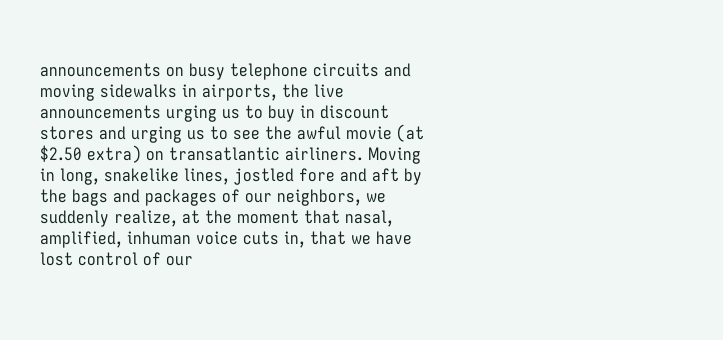announcements on busy telephone circuits and moving sidewalks in airports, the live announcements urging us to buy in discount stores and urging us to see the awful movie (at $2.50 extra) on transatlantic airliners. Moving in long, snakelike lines, jostled fore and aft by the bags and packages of our neighbors, we suddenly realize, at the moment that nasal, amplified, inhuman voice cuts in, that we have lost control of our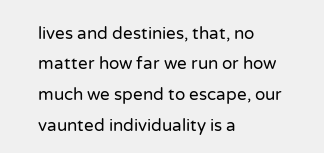lives and destinies, that, no matter how far we run or how much we spend to escape, our vaunted individuality is a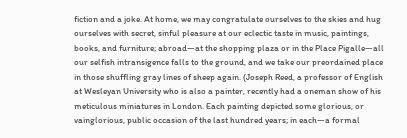fiction and a joke. At home, we may congratulate ourselves to the skies and hug ourselves with secret, sinful pleasure at our eclectic taste in music, paintings, books, and furniture; abroad—at the shopping plaza or in the Place Pigalle—all our selfish intransigence falls to the ground, and we take our preordained place in those shuffling gray lines of sheep again. (Joseph Reed, a professor of English at Wesleyan University who is also a painter, recently had a oneman show of his meticulous miniatures in London. Each painting depicted some glorious, or vainglorious, public occasion of the last hundred years; in each—a formal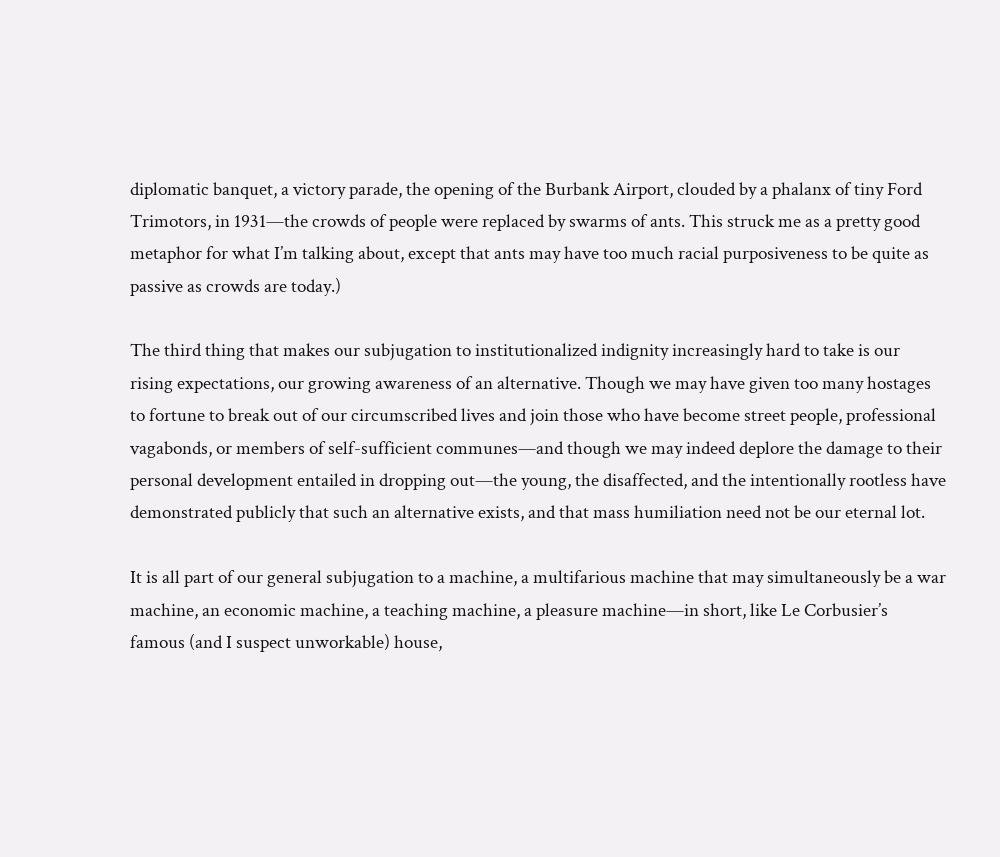diplomatic banquet, a victory parade, the opening of the Burbank Airport, clouded by a phalanx of tiny Ford Trimotors, in 1931—the crowds of people were replaced by swarms of ants. This struck me as a pretty good metaphor for what I’m talking about, except that ants may have too much racial purposiveness to be quite as passive as crowds are today.)

The third thing that makes our subjugation to institutionalized indignity increasingly hard to take is our rising expectations, our growing awareness of an alternative. Though we may have given too many hostages to fortune to break out of our circumscribed lives and join those who have become street people, professional vagabonds, or members of self-sufficient communes—and though we may indeed deplore the damage to their personal development entailed in dropping out—the young, the disaffected, and the intentionally rootless have demonstrated publicly that such an alternative exists, and that mass humiliation need not be our eternal lot.

It is all part of our general subjugation to a machine, a multifarious machine that may simultaneously be a war machine, an economic machine, a teaching machine, a pleasure machine—in short, like Le Corbusier’s famous (and I suspect unworkable) house,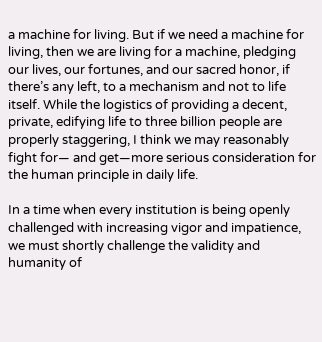a machine for living. But if we need a machine for living, then we are living for a machine, pledging our lives, our fortunes, and our sacred honor, if there’s any left, to a mechanism and not to life itself. While the logistics of providing a decent, private, edifying life to three billion people are properly staggering, I think we may reasonably fight for— and get—more serious consideration for the human principle in daily life.

In a time when every institution is being openly challenged with increasing vigor and impatience, we must shortly challenge the validity and humanity of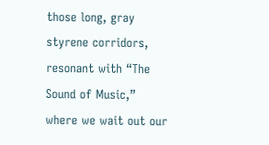those long, gray styrene corridors, resonant with “The Sound of Music,” where we wait out our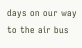days on our way to the air bus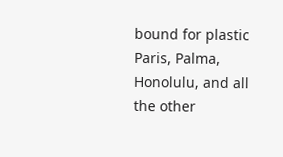bound for plastic Paris, Palma, Honolulu, and all the other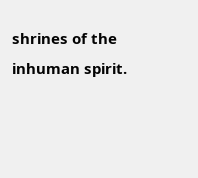shrines of the inhuman spirit.